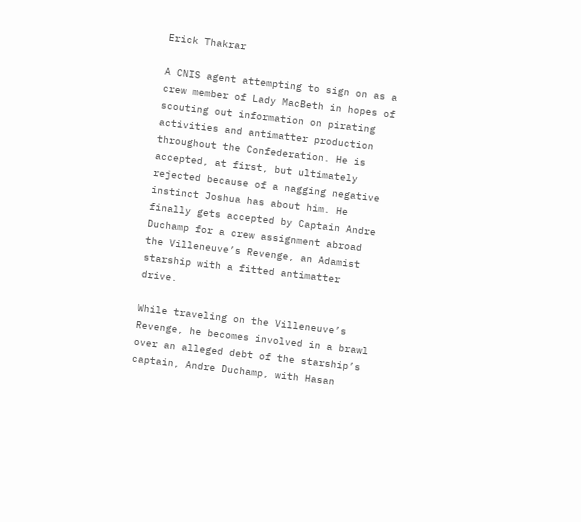Erick Thakrar

A CNIS agent attempting to sign on as a crew member of Lady MacBeth in hopes of scouting out information on pirating activities and antimatter production throughout the Confederation. He is accepted, at first, but ultimately rejected because of a nagging negative instinct Joshua has about him. He finally gets accepted by Captain Andre Duchamp for a crew assignment abroad the Villeneuve’s Revenge, an Adamist starship with a fitted antimatter drive.

While traveling on the Villeneuve’s Revenge, he becomes involved in a brawl over an alleged debt of the starship’s captain, Andre Duchamp, with Hasan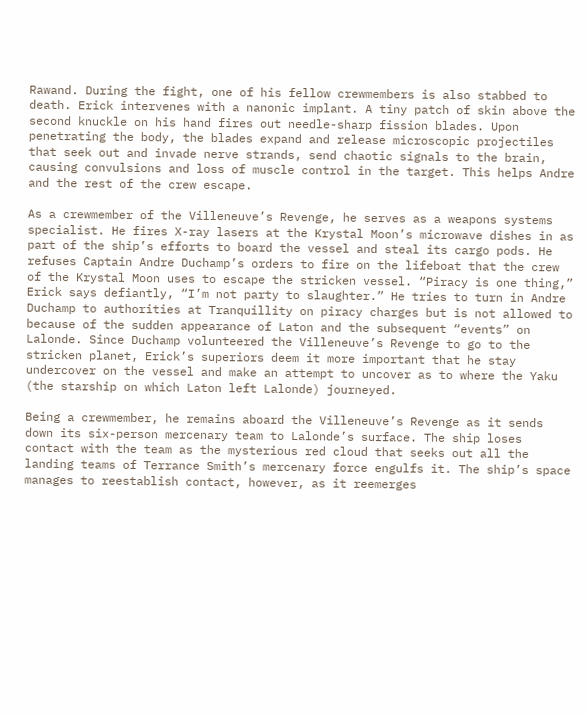Rawand. During the fight, one of his fellow crewmembers is also stabbed to death. Erick intervenes with a nanonic implant. A tiny patch of skin above the second knuckle on his hand fires out needle-sharp fission blades. Upon penetrating the body, the blades expand and release microscopic projectiles that seek out and invade nerve strands, send chaotic signals to the brain, causing convulsions and loss of muscle control in the target. This helps Andre and the rest of the crew escape.

As a crewmember of the Villeneuve’s Revenge, he serves as a weapons systems specialist. He fires X-ray lasers at the Krystal Moon’s microwave dishes in as part of the ship’s efforts to board the vessel and steal its cargo pods. He refuses Captain Andre Duchamp’s orders to fire on the lifeboat that the crew of the Krystal Moon uses to escape the stricken vessel. “Piracy is one thing,” Erick says defiantly, “I’m not party to slaughter.” He tries to turn in Andre Duchamp to authorities at Tranquillity on piracy charges but is not allowed to because of the sudden appearance of Laton and the subsequent “events” on Lalonde. Since Duchamp volunteered the Villeneuve’s Revenge to go to the stricken planet, Erick’s superiors deem it more important that he stay undercover on the vessel and make an attempt to uncover as to where the Yaku (the starship on which Laton left Lalonde) journeyed.

Being a crewmember, he remains aboard the Villeneuve’s Revenge as it sends down its six-person mercenary team to Lalonde’s surface. The ship loses contact with the team as the mysterious red cloud that seeks out all the landing teams of Terrance Smith’s mercenary force engulfs it. The ship’s space manages to reestablish contact, however, as it reemerges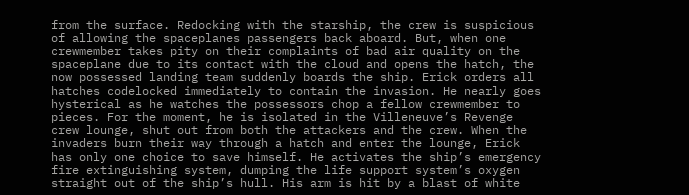from the surface. Redocking with the starship, the crew is suspicious of allowing the spaceplanes passengers back aboard. But, when one crewmember takes pity on their complaints of bad air quality on the spaceplane due to its contact with the cloud and opens the hatch, the now possessed landing team suddenly boards the ship. Erick orders all hatches codelocked immediately to contain the invasion. He nearly goes hysterical as he watches the possessors chop a fellow crewmember to pieces. For the moment, he is isolated in the Villeneuve’s Revenge crew lounge, shut out from both the attackers and the crew. When the invaders burn their way through a hatch and enter the lounge, Erick has only one choice to save himself. He activates the ship’s emergency fire extinguishing system, dumping the life support system’s oxygen straight out of the ship’s hull. His arm is hit by a blast of white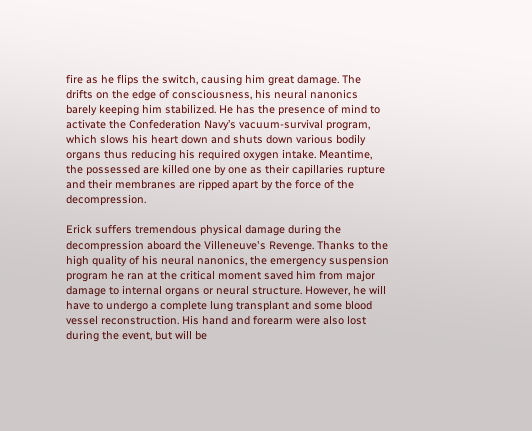fire as he flips the switch, causing him great damage. The drifts on the edge of consciousness, his neural nanonics barely keeping him stabilized. He has the presence of mind to activate the Confederation Navy’s vacuum-survival program, which slows his heart down and shuts down various bodily organs thus reducing his required oxygen intake. Meantime, the possessed are killed one by one as their capillaries rupture and their membranes are ripped apart by the force of the decompression.

Erick suffers tremendous physical damage during the decompression aboard the Villeneuve's Revenge. Thanks to the high quality of his neural nanonics, the emergency suspension program he ran at the critical moment saved him from major damage to internal organs or neural structure. However, he will have to undergo a complete lung transplant and some blood vessel reconstruction. His hand and forearm were also lost during the event, but will be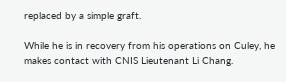replaced by a simple graft.

While he is in recovery from his operations on Culey, he makes contact with CNIS Lieutenant Li Chang.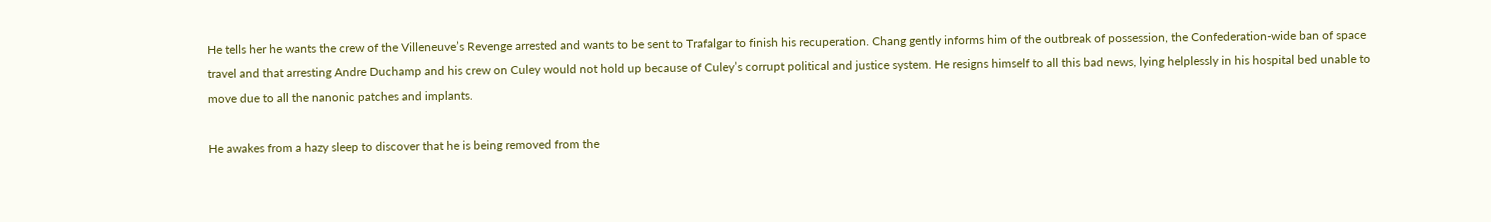He tells her he wants the crew of the Villeneuve’s Revenge arrested and wants to be sent to Trafalgar to finish his recuperation. Chang gently informs him of the outbreak of possession, the Confederation-wide ban of space travel and that arresting Andre Duchamp and his crew on Culey would not hold up because of Culey’s corrupt political and justice system. He resigns himself to all this bad news, lying helplessly in his hospital bed unable to move due to all the nanonic patches and implants.

He awakes from a hazy sleep to discover that he is being removed from the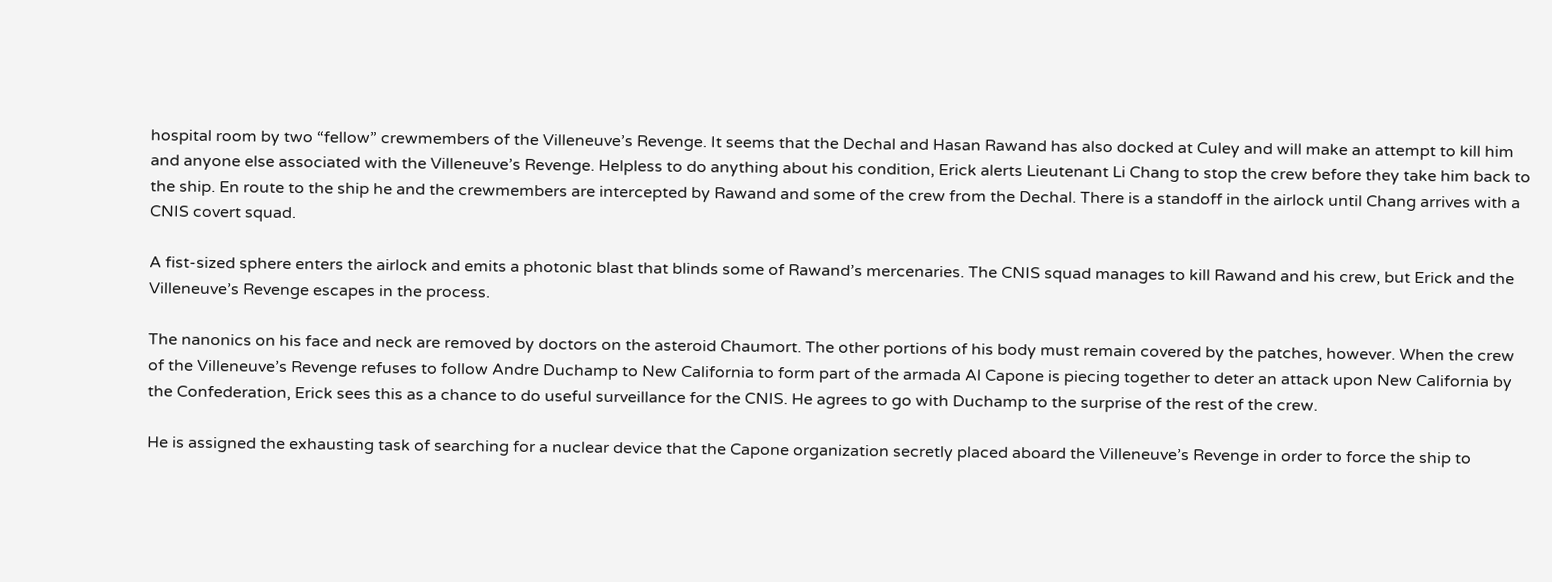hospital room by two “fellow” crewmembers of the Villeneuve’s Revenge. It seems that the Dechal and Hasan Rawand has also docked at Culey and will make an attempt to kill him and anyone else associated with the Villeneuve’s Revenge. Helpless to do anything about his condition, Erick alerts Lieutenant Li Chang to stop the crew before they take him back to the ship. En route to the ship he and the crewmembers are intercepted by Rawand and some of the crew from the Dechal. There is a standoff in the airlock until Chang arrives with a CNIS covert squad.

A fist-sized sphere enters the airlock and emits a photonic blast that blinds some of Rawand’s mercenaries. The CNIS squad manages to kill Rawand and his crew, but Erick and the Villeneuve’s Revenge escapes in the process.

The nanonics on his face and neck are removed by doctors on the asteroid Chaumort. The other portions of his body must remain covered by the patches, however. When the crew of the Villeneuve’s Revenge refuses to follow Andre Duchamp to New California to form part of the armada Al Capone is piecing together to deter an attack upon New California by the Confederation, Erick sees this as a chance to do useful surveillance for the CNIS. He agrees to go with Duchamp to the surprise of the rest of the crew.

He is assigned the exhausting task of searching for a nuclear device that the Capone organization secretly placed aboard the Villeneuve’s Revenge in order to force the ship to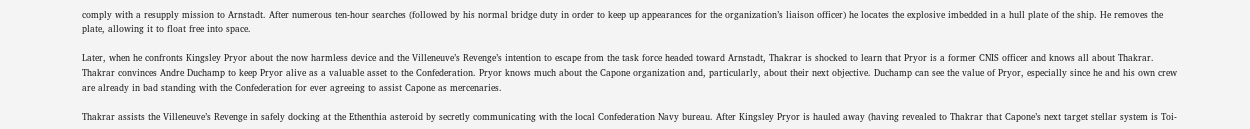comply with a resupply mission to Arnstadt. After numerous ten-hour searches (followed by his normal bridge duty in order to keep up appearances for the organization’s liaison officer) he locates the explosive imbedded in a hull plate of the ship. He removes the plate, allowing it to float free into space.

Later, when he confronts Kingsley Pryor about the now harmless device and the Villeneuve’s Revenge’s intention to escape from the task force headed toward Arnstadt, Thakrar is shocked to learn that Pryor is a former CNIS officer and knows all about Thakrar. Thakrar convinces Andre Duchamp to keep Pryor alive as a valuable asset to the Confederation. Pryor knows much about the Capone organization and, particularly, about their next objective. Duchamp can see the value of Pryor, especially since he and his own crew are already in bad standing with the Confederation for ever agreeing to assist Capone as mercenaries.

Thakrar assists the Villeneuve’s Revenge in safely docking at the Ethenthia asteroid by secretly communicating with the local Confederation Navy bureau. After Kingsley Pryor is hauled away (having revealed to Thakrar that Capone’s next target stellar system is Toi-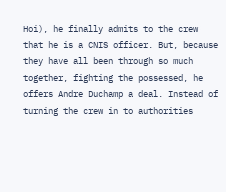Hoi), he finally admits to the crew that he is a CNIS officer. But, because they have all been through so much together, fighting the possessed, he offers Andre Duchamp a deal. Instead of turning the crew in to authorities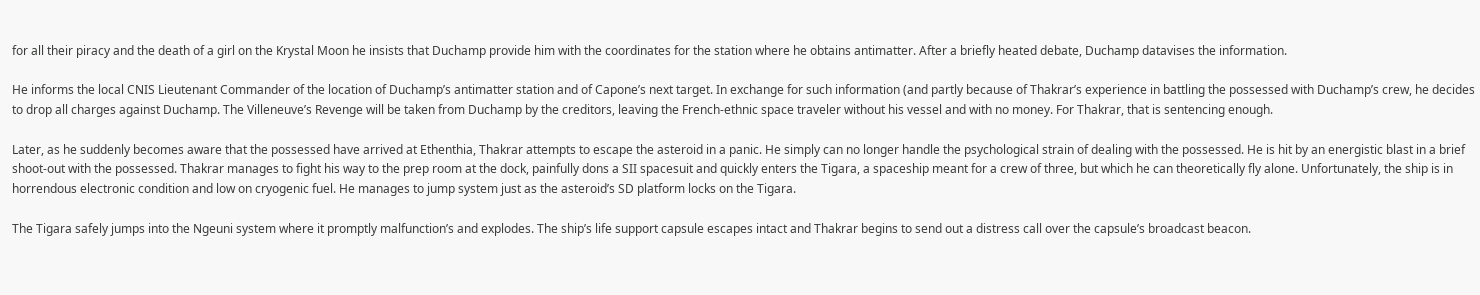for all their piracy and the death of a girl on the Krystal Moon he insists that Duchamp provide him with the coordinates for the station where he obtains antimatter. After a briefly heated debate, Duchamp datavises the information.

He informs the local CNIS Lieutenant Commander of the location of Duchamp’s antimatter station and of Capone’s next target. In exchange for such information (and partly because of Thakrar’s experience in battling the possessed with Duchamp’s crew, he decides to drop all charges against Duchamp. The Villeneuve’s Revenge will be taken from Duchamp by the creditors, leaving the French-ethnic space traveler without his vessel and with no money. For Thakrar, that is sentencing enough.

Later, as he suddenly becomes aware that the possessed have arrived at Ethenthia, Thakrar attempts to escape the asteroid in a panic. He simply can no longer handle the psychological strain of dealing with the possessed. He is hit by an energistic blast in a brief shoot-out with the possessed. Thakrar manages to fight his way to the prep room at the dock, painfully dons a SII spacesuit and quickly enters the Tigara, a spaceship meant for a crew of three, but which he can theoretically fly alone. Unfortunately, the ship is in horrendous electronic condition and low on cryogenic fuel. He manages to jump system just as the asteroid’s SD platform locks on the Tigara.

The Tigara safely jumps into the Ngeuni system where it promptly malfunction’s and explodes. The ship’s life support capsule escapes intact and Thakrar begins to send out a distress call over the capsule’s broadcast beacon.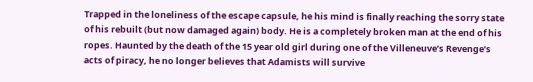Trapped in the loneliness of the escape capsule, he his mind is finally reaching the sorry state of his rebuilt (but now damaged again) body. He is a completely broken man at the end of his ropes. Haunted by the death of the 15 year old girl during one of the Villeneuve’s Revenge’s acts of piracy, he no longer believes that Adamists will survive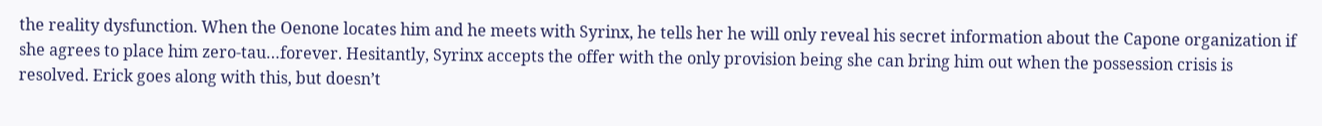the reality dysfunction. When the Oenone locates him and he meets with Syrinx, he tells her he will only reveal his secret information about the Capone organization if she agrees to place him zero-tau…forever. Hesitantly, Syrinx accepts the offer with the only provision being she can bring him out when the possession crisis is resolved. Erick goes along with this, but doesn’t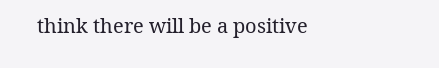think there will be a positive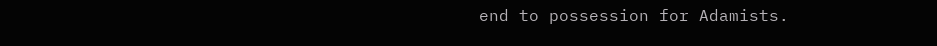end to possession for Adamists.